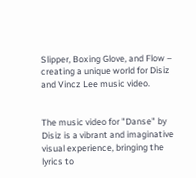Slipper, Boxing Glove, and Flow – creating a unique world for Disiz and Vincz Lee music video.


The music video for "Danse" by Disiz is a vibrant and imaginative visual experience, bringing the lyrics to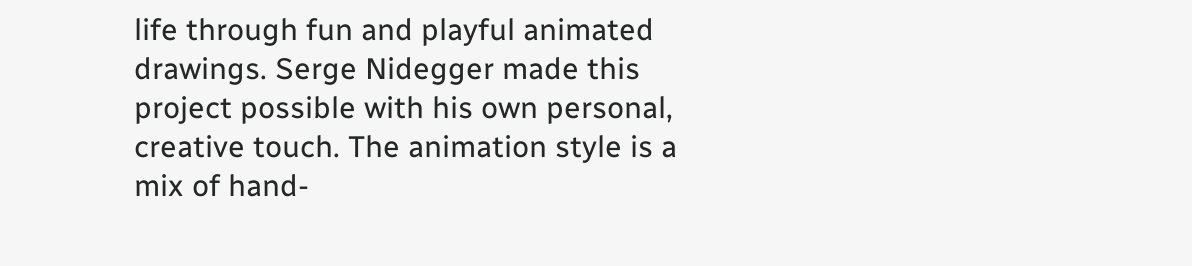life through fun and playful animated drawings. Serge Nidegger made this project possible with his own personal, creative touch. The animation style is a mix of hand-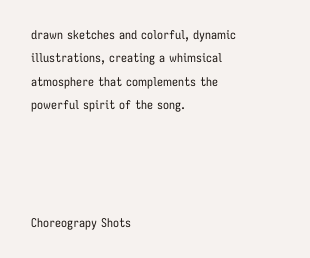drawn sketches and colorful, dynamic illustrations, creating a whimsical atmosphere that complements the powerful spirit of the song.




Choreograpy Shots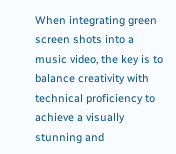When integrating green screen shots into a music video, the key is to balance creativity with technical proficiency to achieve a visually stunning and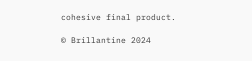cohesive final product.

© Brillantine 2024